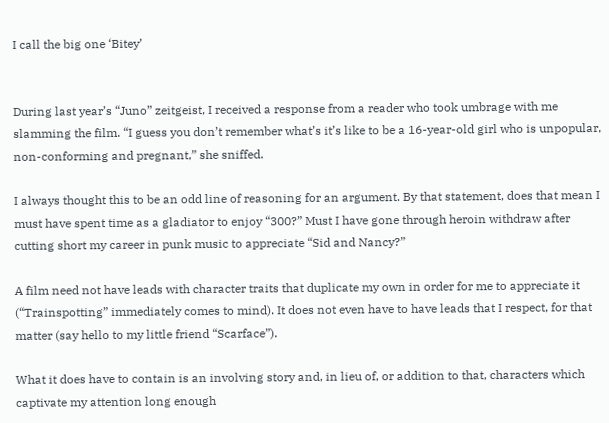I call the big one ‘Bitey’


During last year’s “Juno” zeitgeist, I received a response from a reader who took umbrage with me slamming the film. “I guess you don’t remember what’s it’s like to be a 16-year-old girl who is unpopular, non-conforming and pregnant,” she sniffed.

I always thought this to be an odd line of reasoning for an argument. By that statement, does that mean I must have spent time as a gladiator to enjoy “300?” Must I have gone through heroin withdraw after cutting short my career in punk music to appreciate “Sid and Nancy?”

A film need not have leads with character traits that duplicate my own in order for me to appreciate it (“Trainspotting” immediately comes to mind). It does not even have to have leads that I respect, for that matter (say hello to my little friend “Scarface”).

What it does have to contain is an involving story and, in lieu of, or addition to that, characters which captivate my attention long enough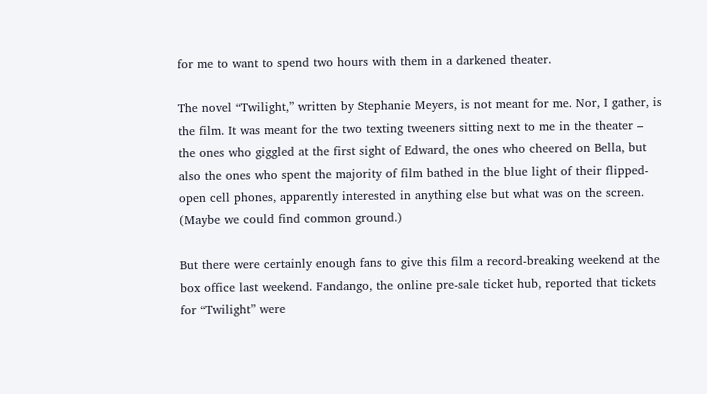for me to want to spend two hours with them in a darkened theater.

The novel “Twilight,” written by Stephanie Meyers, is not meant for me. Nor, I gather, is the film. It was meant for the two texting tweeners sitting next to me in the theater – the ones who giggled at the first sight of Edward, the ones who cheered on Bella, but also the ones who spent the majority of film bathed in the blue light of their flipped-open cell phones, apparently interested in anything else but what was on the screen. (Maybe we could find common ground.)

But there were certainly enough fans to give this film a record-breaking weekend at the box office last weekend. Fandango, the online pre-sale ticket hub, reported that tickets for “Twilight” were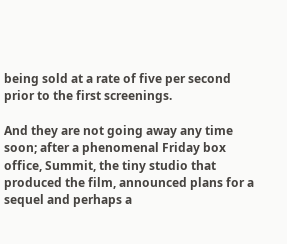being sold at a rate of five per second prior to the first screenings.

And they are not going away any time soon; after a phenomenal Friday box office, Summit, the tiny studio that produced the film, announced plans for a sequel and perhaps a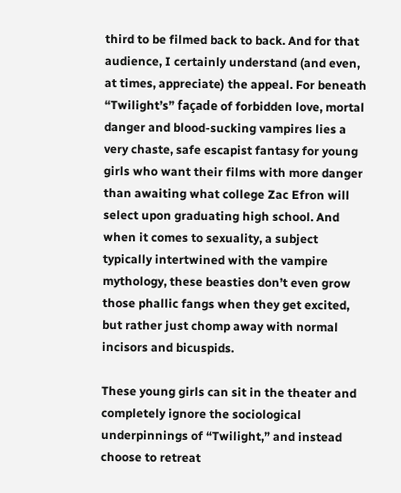third to be filmed back to back. And for that audience, I certainly understand (and even, at times, appreciate) the appeal. For beneath “Twilight’s” façade of forbidden love, mortal danger and blood-sucking vampires lies a very chaste, safe escapist fantasy for young girls who want their films with more danger than awaiting what college Zac Efron will select upon graduating high school. And when it comes to sexuality, a subject typically intertwined with the vampire mythology, these beasties don’t even grow those phallic fangs when they get excited, but rather just chomp away with normal incisors and bicuspids.

These young girls can sit in the theater and completely ignore the sociological underpinnings of “Twilight,” and instead choose to retreat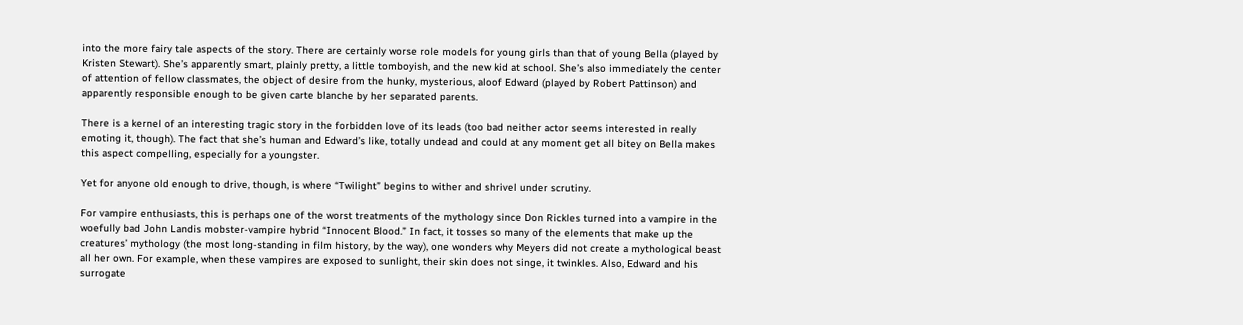into the more fairy tale aspects of the story. There are certainly worse role models for young girls than that of young Bella (played by Kristen Stewart). She’s apparently smart, plainly pretty, a little tomboyish, and the new kid at school. She’s also immediately the center of attention of fellow classmates, the object of desire from the hunky, mysterious, aloof Edward (played by Robert Pattinson) and apparently responsible enough to be given carte blanche by her separated parents.

There is a kernel of an interesting tragic story in the forbidden love of its leads (too bad neither actor seems interested in really emoting it, though). The fact that she’s human and Edward’s like, totally undead and could at any moment get all bitey on Bella makes this aspect compelling, especially for a youngster.

Yet for anyone old enough to drive, though, is where “Twilight” begins to wither and shrivel under scrutiny.

For vampire enthusiasts, this is perhaps one of the worst treatments of the mythology since Don Rickles turned into a vampire in the woefully bad John Landis mobster-vampire hybrid “Innocent Blood.” In fact, it tosses so many of the elements that make up the creatures’ mythology (the most long-standing in film history, by the way), one wonders why Meyers did not create a mythological beast all her own. For example, when these vampires are exposed to sunlight, their skin does not singe, it twinkles. Also, Edward and his surrogate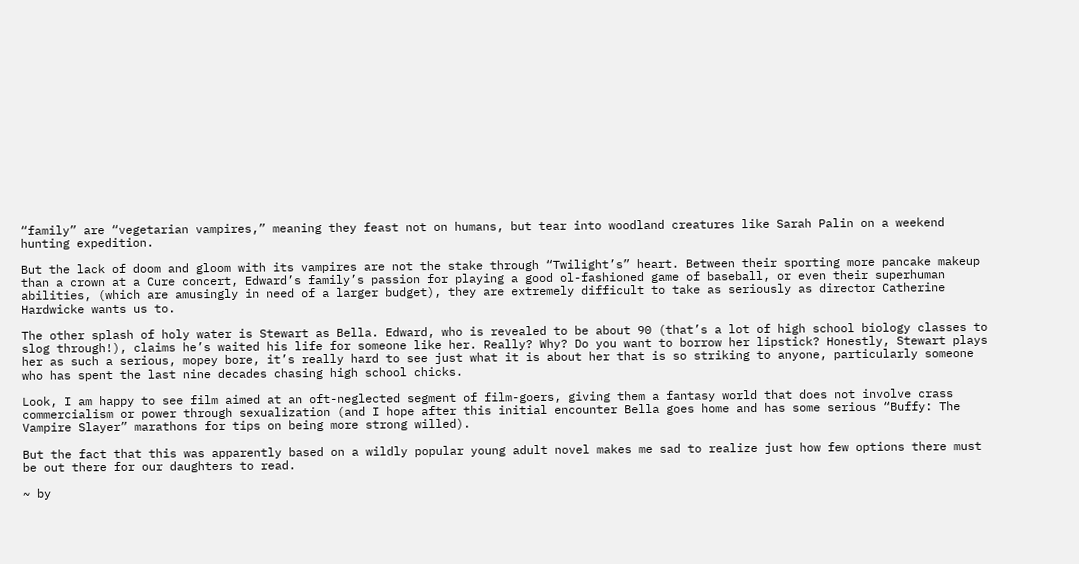“family” are “vegetarian vampires,” meaning they feast not on humans, but tear into woodland creatures like Sarah Palin on a weekend hunting expedition.

But the lack of doom and gloom with its vampires are not the stake through “Twilight’s” heart. Between their sporting more pancake makeup than a crown at a Cure concert, Edward’s family’s passion for playing a good ol-fashioned game of baseball, or even their superhuman abilities, (which are amusingly in need of a larger budget), they are extremely difficult to take as seriously as director Catherine Hardwicke wants us to.

The other splash of holy water is Stewart as Bella. Edward, who is revealed to be about 90 (that’s a lot of high school biology classes to slog through!), claims he’s waited his life for someone like her. Really? Why? Do you want to borrow her lipstick? Honestly, Stewart plays her as such a serious, mopey bore, it’s really hard to see just what it is about her that is so striking to anyone, particularly someone who has spent the last nine decades chasing high school chicks.

Look, I am happy to see film aimed at an oft-neglected segment of film-goers, giving them a fantasy world that does not involve crass commercialism or power through sexualization (and I hope after this initial encounter Bella goes home and has some serious “Buffy: The Vampire Slayer” marathons for tips on being more strong willed).

But the fact that this was apparently based on a wildly popular young adult novel makes me sad to realize just how few options there must be out there for our daughters to read.

~ by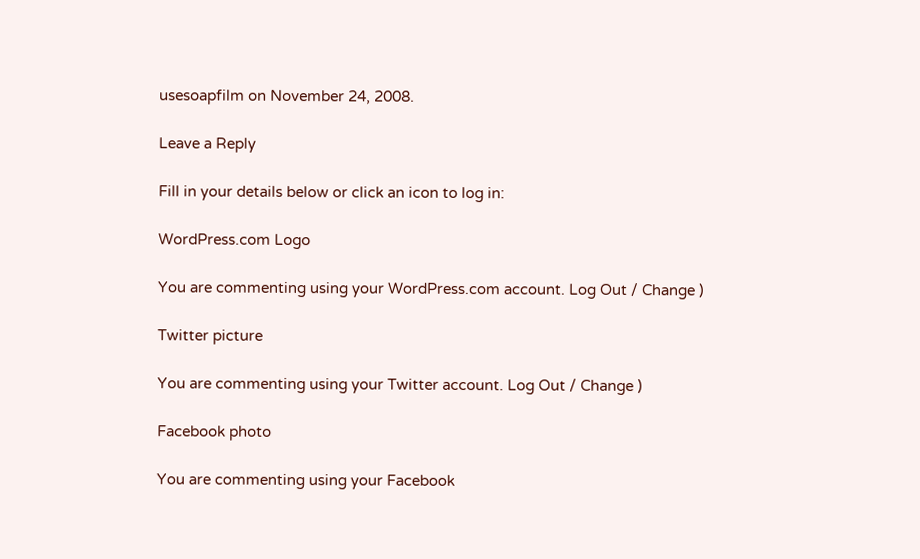usesoapfilm on November 24, 2008.

Leave a Reply

Fill in your details below or click an icon to log in:

WordPress.com Logo

You are commenting using your WordPress.com account. Log Out / Change )

Twitter picture

You are commenting using your Twitter account. Log Out / Change )

Facebook photo

You are commenting using your Facebook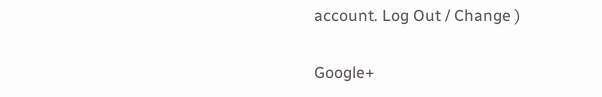account. Log Out / Change )

Google+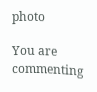photo

You are commenting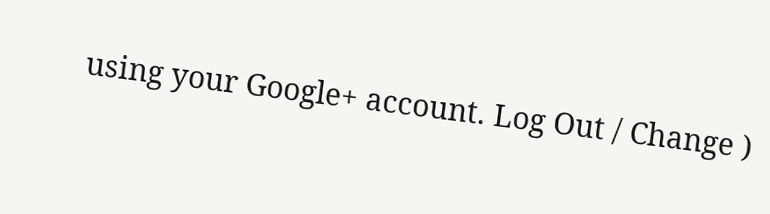using your Google+ account. Log Out / Change )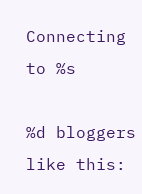Connecting to %s

%d bloggers like this: